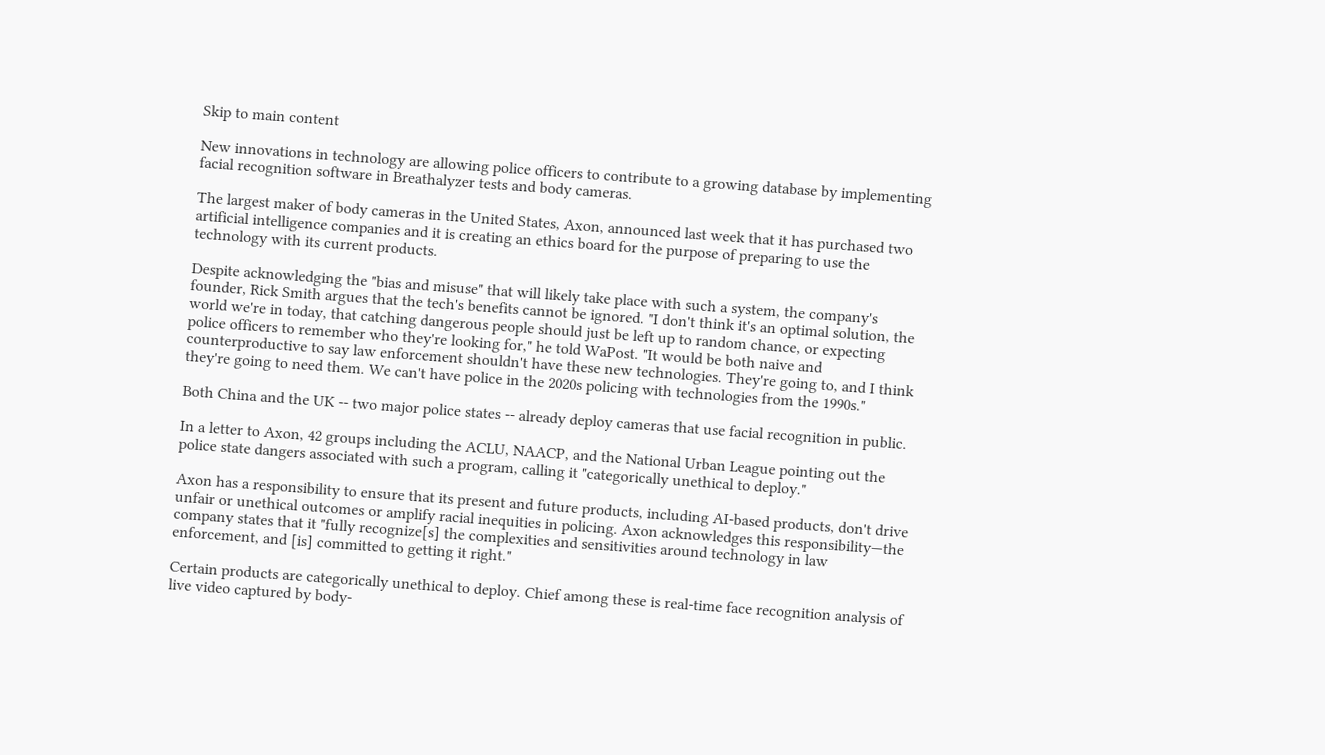Skip to main content

New innovations in technology are allowing police officers to contribute to a growing database by implementing facial recognition software in Breathalyzer tests and body cameras.

The largest maker of body cameras in the United States, Axon, announced last week that it has purchased two artificial intelligence companies and it is creating an ethics board for the purpose of preparing to use the technology with its current products.

Despite acknowledging the "bias and misuse" that will likely take place with such a system, the company's founder, Rick Smith argues that the tech's benefits cannot be ignored. "I don't think it's an optimal solution, the world we're in today, that catching dangerous people should just be left up to random chance, or expecting police officers to remember who they're looking for," he told WaPost. "It would be both naive and counterproductive to say law enforcement shouldn't have these new technologies. They're going to, and I think they're going to need them. We can't have police in the 2020s policing with technologies from the 1990s."

Both China and the UK -- two major police states -- already deploy cameras that use facial recognition in public.

In a letter to Axon, 42 groups including the ACLU, NAACP, and the National Urban League pointing out the police state dangers associated with such a program, calling it "categorically unethical to deploy."

Axon has a responsibility to ensure that its present and future products, including AI-based products, don't drive unfair or unethical outcomes or amplify racial inequities in policing. Axon acknowledges this responsibility—the company states that it "fully recognize[s] the complexities and sensitivities around technology in law enforcement, and [is] committed to getting it right."

Certain products are categorically unethical to deploy. Chief among these is real-time face recognition analysis of live video captured by body-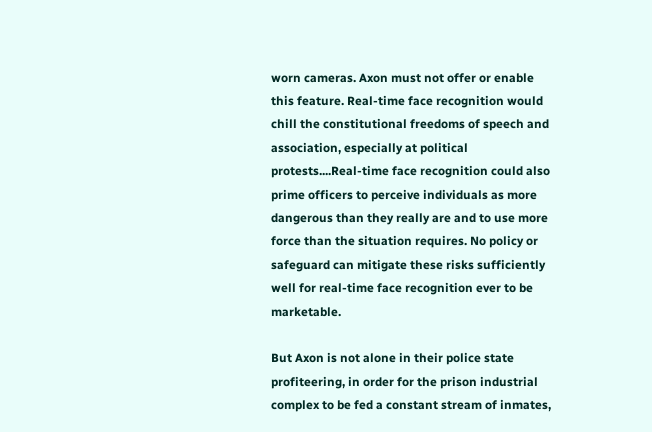worn cameras. Axon must not offer or enable this feature. Real-time face recognition would chill the constitutional freedoms of speech and association, especially at political protests....Real-time face recognition could also prime officers to perceive individuals as more dangerous than they really are and to use more force than the situation requires. No policy or safeguard can mitigate these risks sufficiently well for real-time face recognition ever to be marketable.

But Axon is not alone in their police state profiteering, in order for the prison industrial complex to be fed a constant stream of inmates,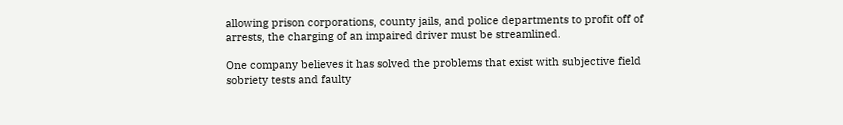allowing prison corporations, county jails, and police departments to profit off of arrests, the charging of an impaired driver must be streamlined.

One company believes it has solved the problems that exist with subjective field sobriety tests and faulty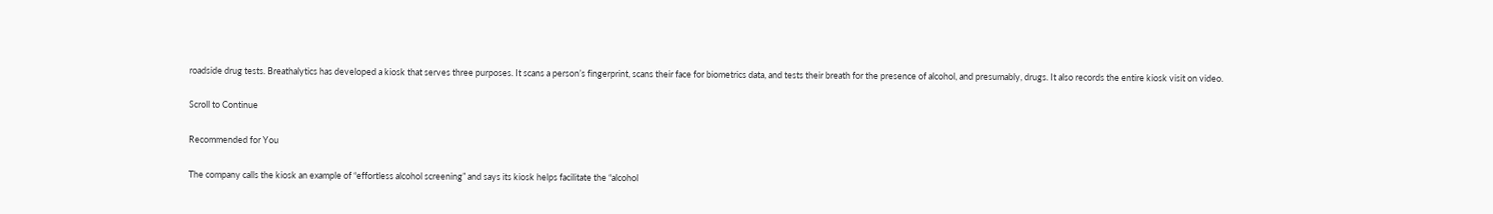roadside drug tests. Breathalytics has developed a kiosk that serves three purposes. It scans a person’s fingerprint, scans their face for biometrics data, and tests their breath for the presence of alcohol, and presumably, drugs. It also records the entire kiosk visit on video.

Scroll to Continue

Recommended for You

The company calls the kiosk an example of “effortless alcohol screening” and says its kiosk helps facilitate the “alcohol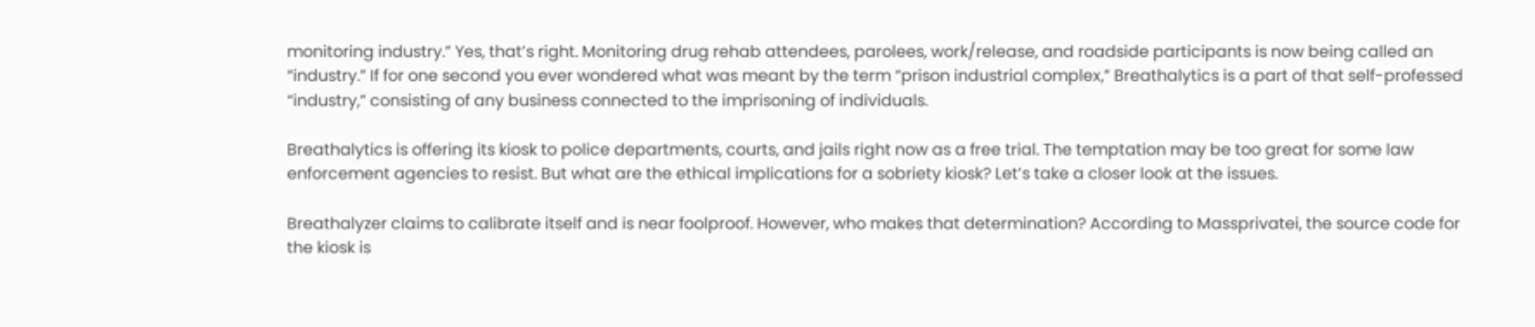monitoring industry.” Yes, that’s right. Monitoring drug rehab attendees, parolees, work/release, and roadside participants is now being called an “industry.” If for one second you ever wondered what was meant by the term “prison industrial complex,” Breathalytics is a part of that self-professed “industry,” consisting of any business connected to the imprisoning of individuals.

Breathalytics is offering its kiosk to police departments, courts, and jails right now as a free trial. The temptation may be too great for some law enforcement agencies to resist. But what are the ethical implications for a sobriety kiosk? Let’s take a closer look at the issues.

Breathalyzer claims to calibrate itself and is near foolproof. However, who makes that determination? According to Massprivatei, the source code for the kiosk is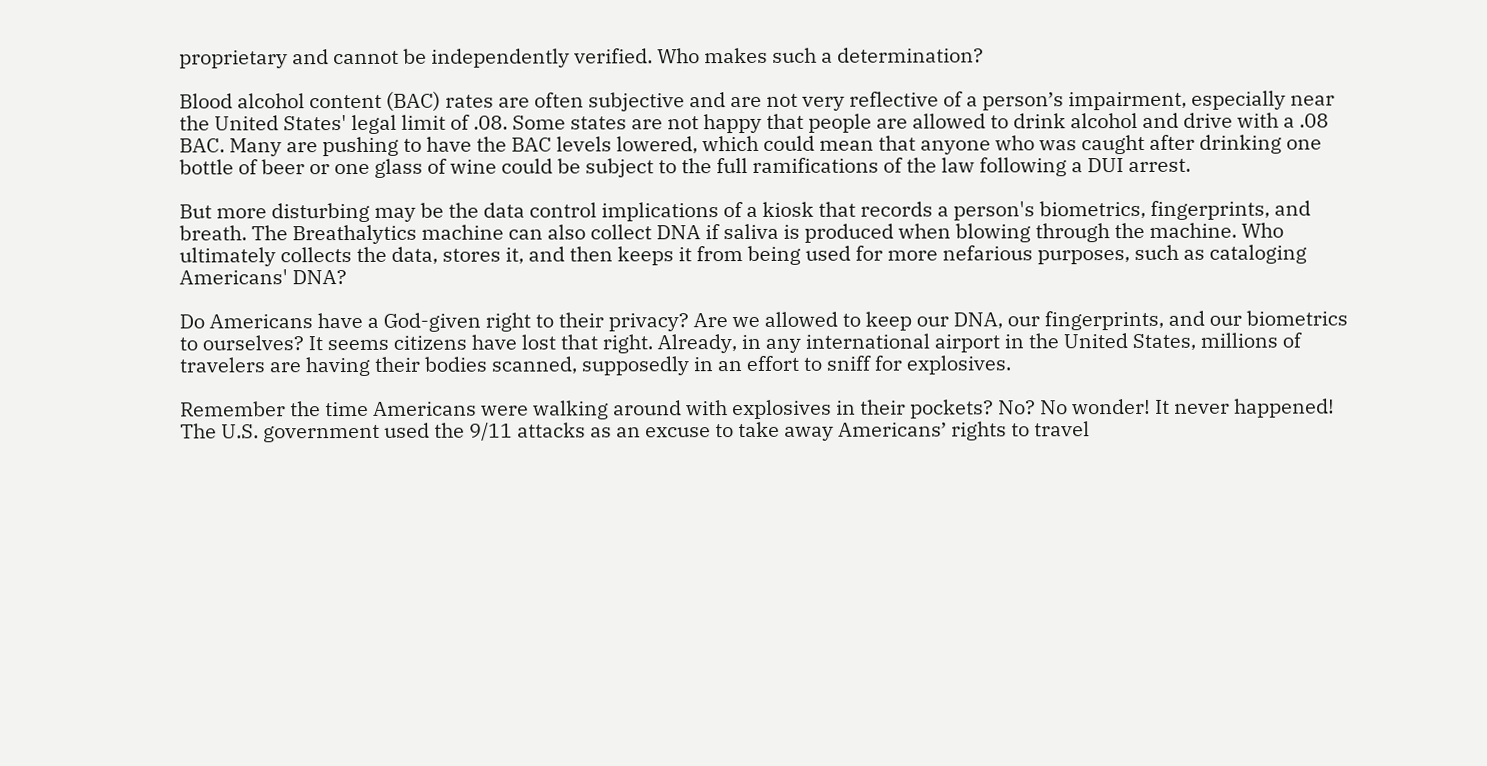proprietary and cannot be independently verified. Who makes such a determination?

Blood alcohol content (BAC) rates are often subjective and are not very reflective of a person’s impairment, especially near the United States' legal limit of .08. Some states are not happy that people are allowed to drink alcohol and drive with a .08 BAC. Many are pushing to have the BAC levels lowered, which could mean that anyone who was caught after drinking one bottle of beer or one glass of wine could be subject to the full ramifications of the law following a DUI arrest.

But more disturbing may be the data control implications of a kiosk that records a person's biometrics, fingerprints, and breath. The Breathalytics machine can also collect DNA if saliva is produced when blowing through the machine. Who ultimately collects the data, stores it, and then keeps it from being used for more nefarious purposes, such as cataloging Americans' DNA?

Do Americans have a God-given right to their privacy? Are we allowed to keep our DNA, our fingerprints, and our biometrics to ourselves? It seems citizens have lost that right. Already, in any international airport in the United States, millions of travelers are having their bodies scanned, supposedly in an effort to sniff for explosives.

Remember the time Americans were walking around with explosives in their pockets? No? No wonder! It never happened! The U.S. government used the 9/11 attacks as an excuse to take away Americans’ rights to travel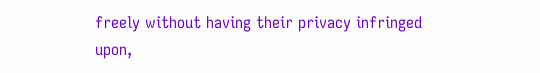freely without having their privacy infringed upon,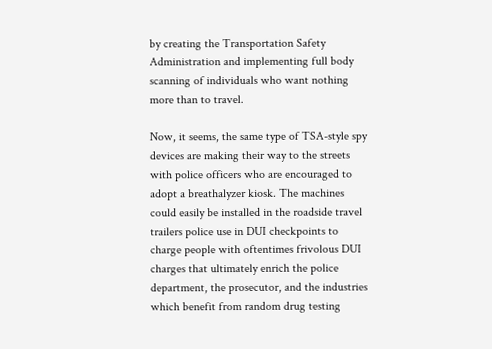by creating the Transportation Safety Administration and implementing full body scanning of individuals who want nothing more than to travel.

Now, it seems, the same type of TSA-style spy devices are making their way to the streets with police officers who are encouraged to adopt a breathalyzer kiosk. The machines could easily be installed in the roadside travel trailers police use in DUI checkpoints to charge people with oftentimes frivolous DUI charges that ultimately enrich the police department, the prosecutor, and the industries which benefit from random drug testing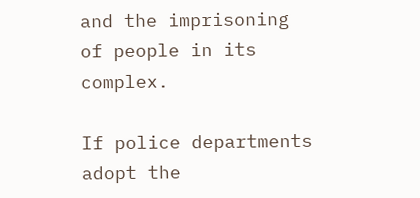and the imprisoning of people in its complex.

If police departments adopt the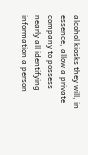alcohol kiosks they will, in essence, allow a private company to possess nearly all identifying information a person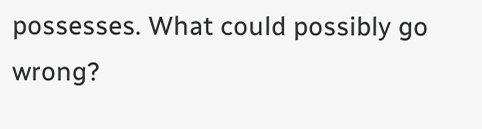possesses. What could possibly go wrong?